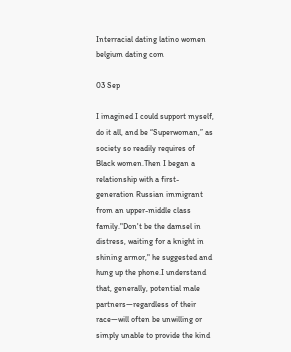Interracial dating latino women belgium dating com

03 Sep

I imagined I could support myself, do it all, and be “Superwoman,” as society so readily requires of Black women.Then I began a relationship with a first-generation Russian immigrant from an upper-middle class family."Don't be the damsel in distress, waiting for a knight in shining armor," he suggested and hung up the phone.I understand that, generally, potential male partners—regardless of their race—will often be unwilling or simply unable to provide the kind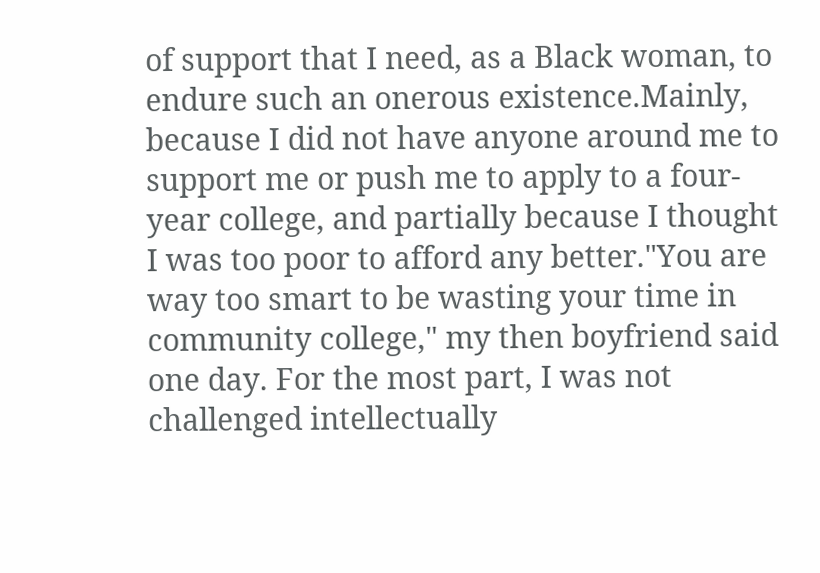of support that I need, as a Black woman, to endure such an onerous existence.Mainly, because I did not have anyone around me to support me or push me to apply to a four-year college, and partially because I thought I was too poor to afford any better."You are way too smart to be wasting your time in community college," my then boyfriend said one day. For the most part, I was not challenged intellectually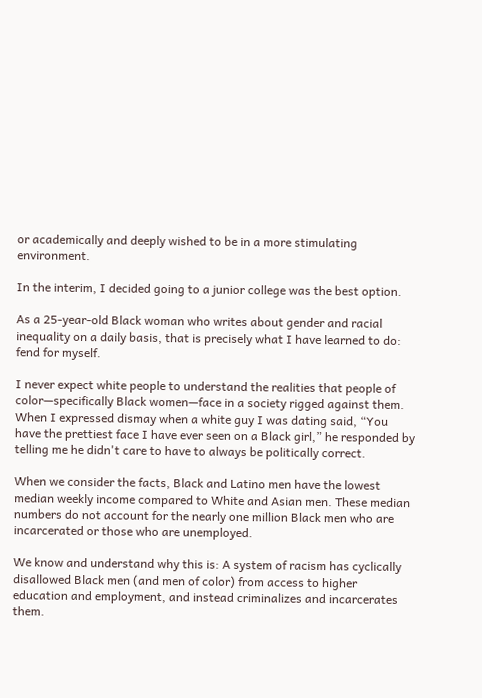or academically and deeply wished to be in a more stimulating environment.

In the interim, I decided going to a junior college was the best option.

As a 25-year-old Black woman who writes about gender and racial inequality on a daily basis, that is precisely what I have learned to do: fend for myself.

I never expect white people to understand the realities that people of color—specifically Black women—face in a society rigged against them. When I expressed dismay when a white guy I was dating said, “You have the prettiest face I have ever seen on a Black girl,” he responded by telling me he didn't care to have to always be politically correct.

When we consider the facts, Black and Latino men have the lowest median weekly income compared to White and Asian men. These median numbers do not account for the nearly one million Black men who are incarcerated or those who are unemployed.

We know and understand why this is: A system of racism has cyclically disallowed Black men (and men of color) from access to higher education and employment, and instead criminalizes and incarcerates them.